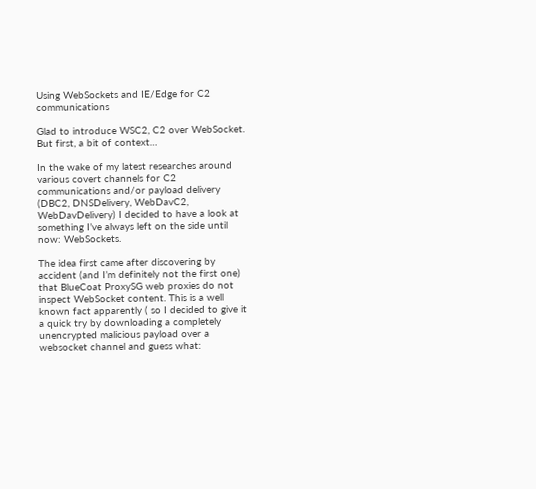Using WebSockets and IE/Edge for C2 communications

Glad to introduce WSC2, C2 over WebSocket. But first, a bit of context…

In the wake of my latest researches around various covert channels for C2 communications and/or payload delivery (DBC2, DNSDelivery, WebDavC2, WebDavDelivery) I decided to have a look at something I’ve always left on the side until now: WebSockets.

The idea first came after discovering by accident (and I’m definitely not the first one) that BlueCoat ProxySG web proxies do not inspect WebSocket content. This is a well known fact apparently ( so I decided to give it a quick try by downloading a completely unencrypted malicious payload over a websocket channel and guess what: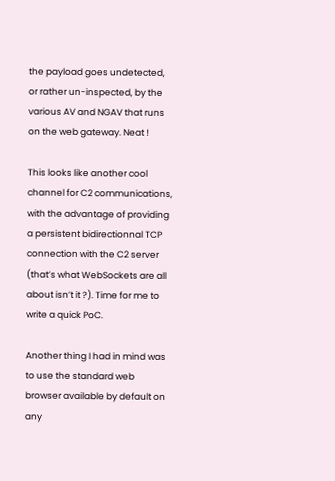the payload goes undetected, or rather un-inspected, by the various AV and NGAV that runs on the web gateway. Neat !

This looks like another cool channel for C2 communications, with the advantage of providing a persistent bidirectionnal TCP connection with the C2 server (that’s what WebSockets are all about isn’t it ?). Time for me to write a quick PoC.

Another thing I had in mind was to use the standard web browser available by default on any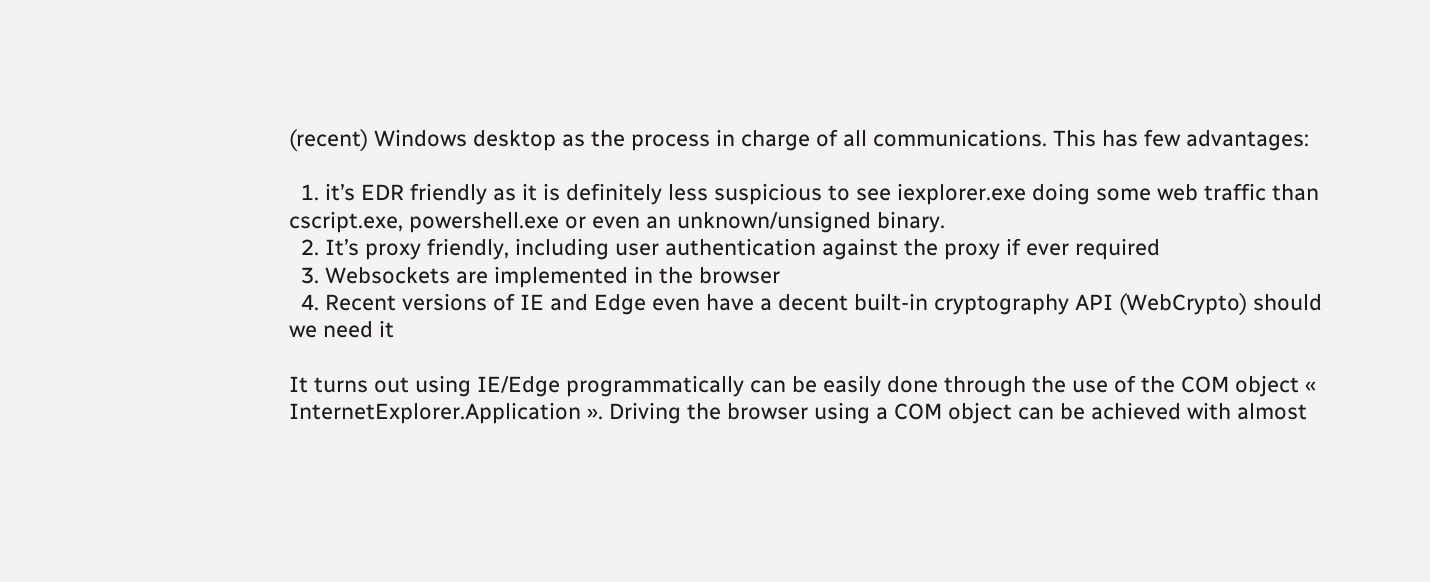(recent) Windows desktop as the process in charge of all communications. This has few advantages:

  1. it’s EDR friendly as it is definitely less suspicious to see iexplorer.exe doing some web traffic than cscript.exe, powershell.exe or even an unknown/unsigned binary.
  2. It’s proxy friendly, including user authentication against the proxy if ever required
  3. Websockets are implemented in the browser
  4. Recent versions of IE and Edge even have a decent built-in cryptography API (WebCrypto) should we need it

It turns out using IE/Edge programmatically can be easily done through the use of the COM object « InternetExplorer.Application ». Driving the browser using a COM object can be achieved with almost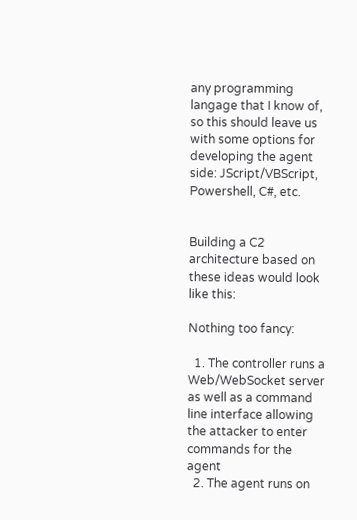any programming langage that I know of, so this should leave us with some options for developing the agent side: JScript/VBScript, Powershell, C#, etc.


Building a C2 architecture based on these ideas would look like this:

Nothing too fancy:

  1. The controller runs a Web/WebSocket server as well as a command line interface allowing the attacker to enter commands for the agent
  2. The agent runs on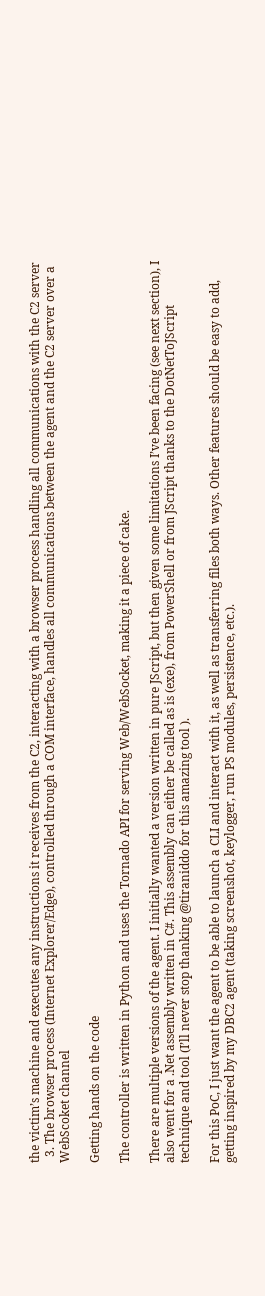the victim’s machine and executes any instructions it receives from the C2, interacting with a browser process handling all communications with the C2 server
  3. The browser process (Internet Explorer/Edge), controlled through a COM interface, handles all communications between the agent and the C2 server over a WebScoket channel

Getting hands on the code

The controller is written in Python and uses the Tornado API for serving Web/WebSocket, making it a piece of cake.

There are multiple versions of the agent. I initially wanted a version written in pure JScript, but then given some limitations I’ve been facing (see next section), I also went for a .Net assembly written in C#. This assembly can either be called as is (exe), from PowerShell or from JScript thanks to the DotNetToJScript technique and tool (I’ll never stop thanking @tiraniddo for this amazing tool ).

For this PoC, I just want the agent to be able to launch a CLI and interact with it, as well as transferring files both ways. Other features should be easy to add, getting inspired by my DBC2 agent (taking screenshot, keylogger, run PS modules, persistence, etc.).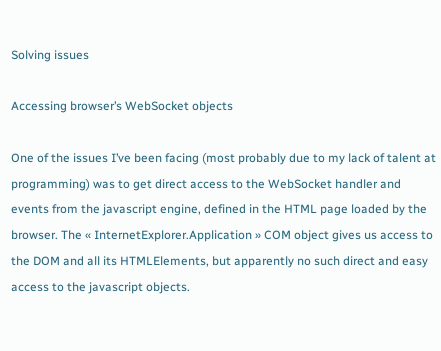Solving issues

Accessing browser’s WebSocket objects

One of the issues I’ve been facing (most probably due to my lack of talent at programming) was to get direct access to the WebSocket handler and events from the javascript engine, defined in the HTML page loaded by the browser. The « InternetExplorer.Application » COM object gives us access to the DOM and all its HTMLElements, but apparently no such direct and easy access to the javascript objects.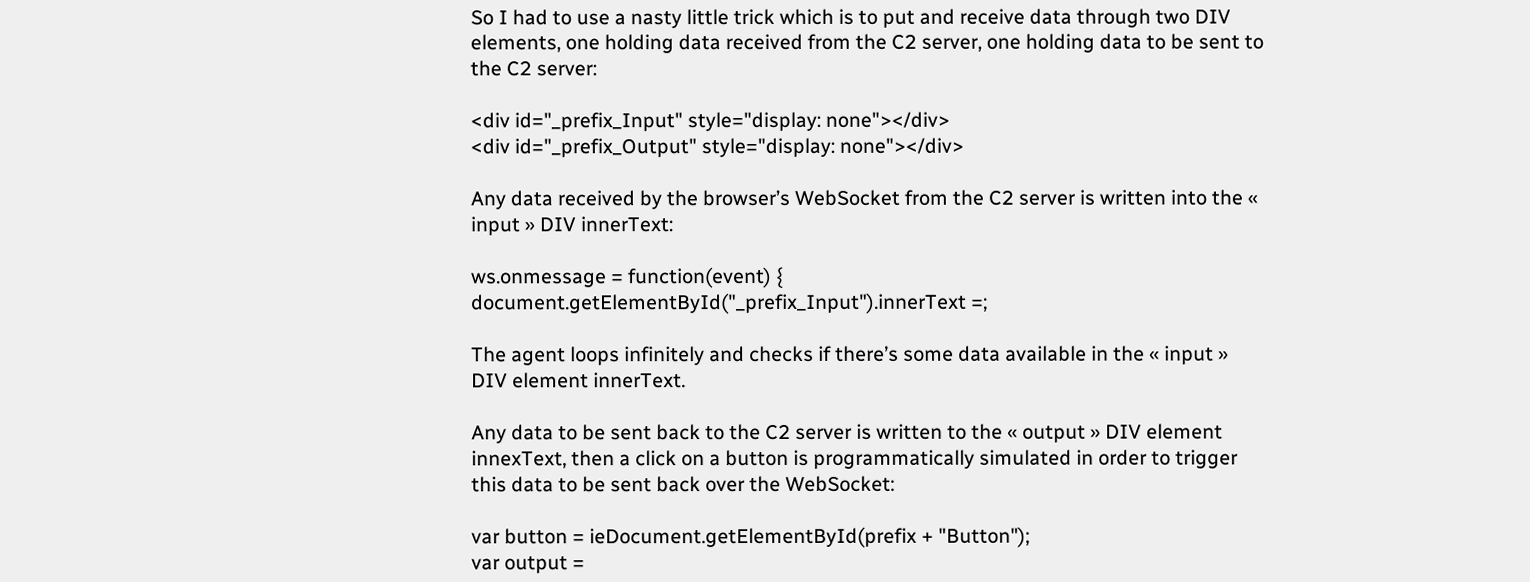So I had to use a nasty little trick which is to put and receive data through two DIV elements, one holding data received from the C2 server, one holding data to be sent to the C2 server:

<div id="_prefix_Input" style="display: none"></div>
<div id="_prefix_Output" style="display: none"></div>

Any data received by the browser’s WebSocket from the C2 server is written into the « input » DIV innerText:

ws.onmessage = function(event) {
document.getElementById("_prefix_Input").innerText =;

The agent loops infinitely and checks if there’s some data available in the « input » DIV element innerText.

Any data to be sent back to the C2 server is written to the « output » DIV element innexText, then a click on a button is programmatically simulated in order to trigger this data to be sent back over the WebSocket:

var button = ieDocument.getElementById(prefix + "Button");
var output =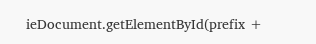ieDocument.getElementById(prefix +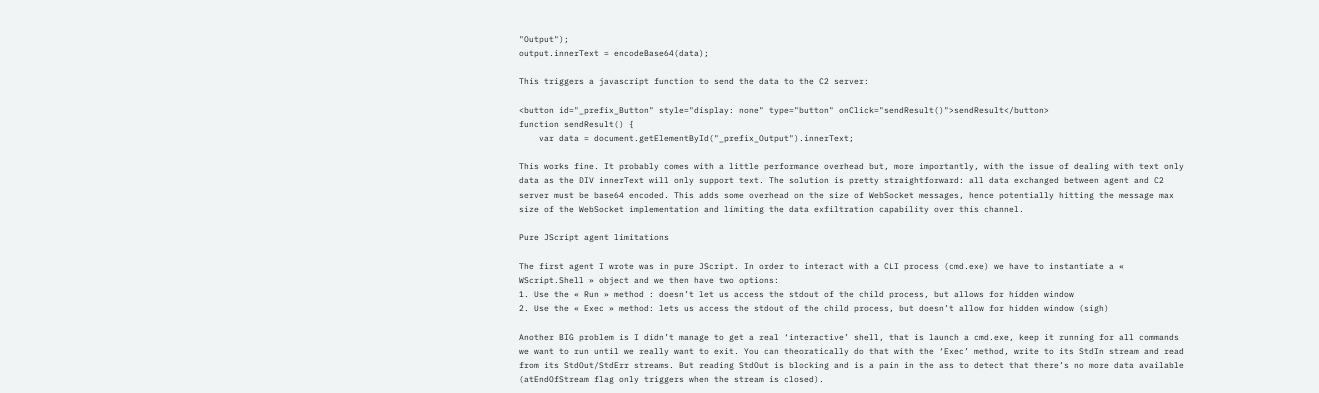"Output");
output.innerText = encodeBase64(data);

This triggers a javascript function to send the data to the C2 server:

<button id="_prefix_Button" style="display: none" type="button" onClick="sendResult()">sendResult</button>
function sendResult() {
    var data = document.getElementById("_prefix_Output").innerText;

This works fine. It probably comes with a little performance overhead but, more importantly, with the issue of dealing with text only data as the DIV innerText will only support text. The solution is pretty straightforward: all data exchanged between agent and C2 server must be base64 encoded. This adds some overhead on the size of WebSocket messages, hence potentially hitting the message max size of the WebSocket implementation and limiting the data exfiltration capability over this channel.

Pure JScript agent limitations

The first agent I wrote was in pure JScript. In order to interact with a CLI process (cmd.exe) we have to instantiate a « WScript.Shell » object and we then have two options:
1. Use the « Run » method : doesn’t let us access the stdout of the child process, but allows for hidden window
2. Use the « Exec » method: lets us access the stdout of the child process, but doesn’t allow for hidden window (sigh)

Another BIG problem is I didn’t manage to get a real ‘interactive’ shell, that is launch a cmd.exe, keep it running for all commands we want to run until we really want to exit. You can theoratically do that with the ‘Exec’ method, write to its StdIn stream and read from its StdOut/StdErr streams. But reading StdOut is blocking and is a pain in the ass to detect that there’s no more data available (atEndOfStream flag only triggers when the stream is closed).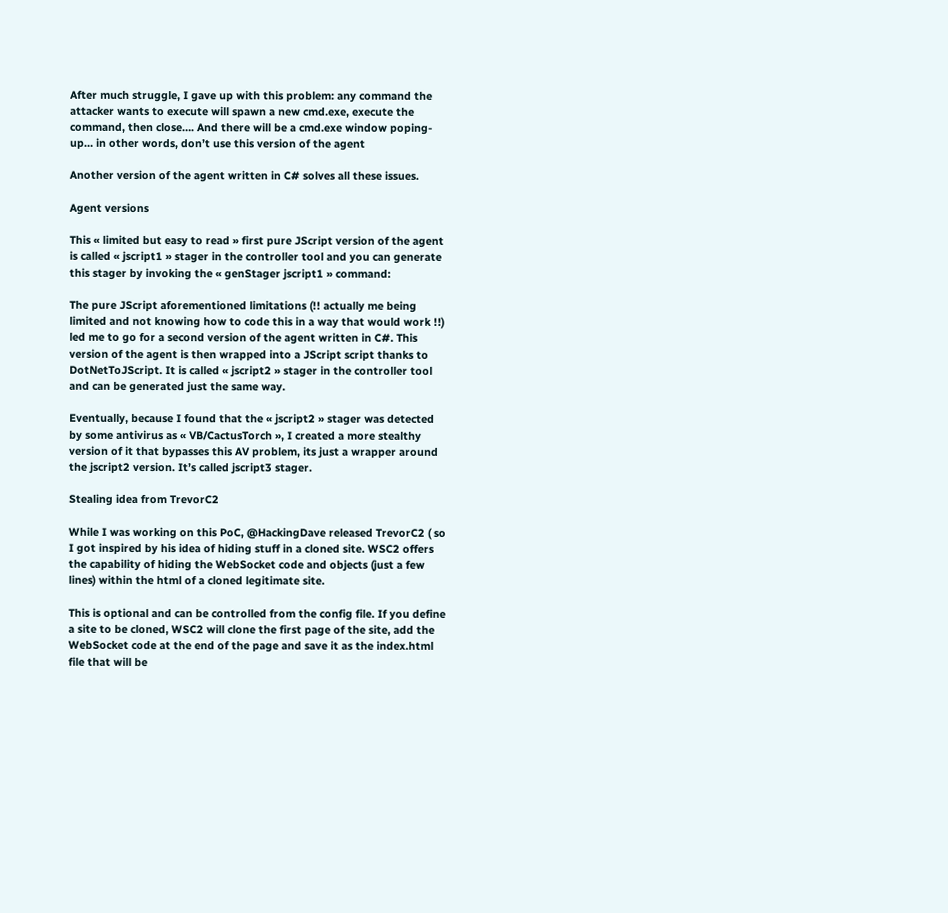After much struggle, I gave up with this problem: any command the attacker wants to execute will spawn a new cmd.exe, execute the command, then close…. And there will be a cmd.exe window poping-up… in other words, don’t use this version of the agent

Another version of the agent written in C# solves all these issues.

Agent versions

This « limited but easy to read » first pure JScript version of the agent is called « jscript1 » stager in the controller tool and you can generate this stager by invoking the « genStager jscript1 » command:

The pure JScript aforementioned limitations (!! actually me being limited and not knowing how to code this in a way that would work !!) led me to go for a second version of the agent written in C#. This version of the agent is then wrapped into a JScript script thanks to DotNetToJScript. It is called « jscript2 » stager in the controller tool and can be generated just the same way.

Eventually, because I found that the « jscript2 » stager was detected by some antivirus as « VB/CactusTorch », I created a more stealthy version of it that bypasses this AV problem, its just a wrapper around the jscript2 version. It’s called jscript3 stager.

Stealing idea from TrevorC2

While I was working on this PoC, @HackingDave released TrevorC2 ( so I got inspired by his idea of hiding stuff in a cloned site. WSC2 offers the capability of hiding the WebSocket code and objects (just a few lines) within the html of a cloned legitimate site.

This is optional and can be controlled from the config file. If you define a site to be cloned, WSC2 will clone the first page of the site, add the WebSocket code at the end of the page and save it as the index.html file that will be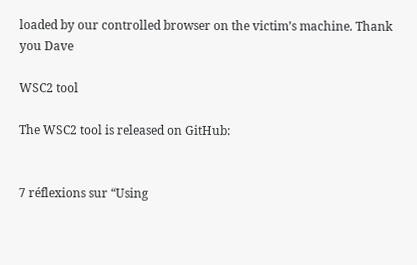loaded by our controlled browser on the victim’s machine. Thank you Dave

WSC2 tool

The WSC2 tool is released on GitHub:


7 réflexions sur “Using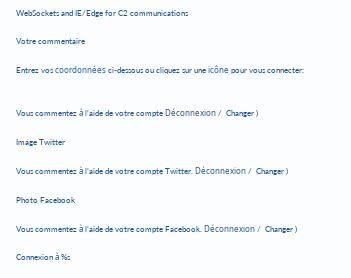WebSockets and IE/Edge for C2 communications

Votre commentaire

Entrez vos coordonnées ci-dessous ou cliquez sur une icône pour vous connecter:


Vous commentez à l’aide de votre compte Déconnexion /  Changer )

Image Twitter

Vous commentez à l’aide de votre compte Twitter. Déconnexion /  Changer )

Photo Facebook

Vous commentez à l’aide de votre compte Facebook. Déconnexion /  Changer )

Connexion à %s